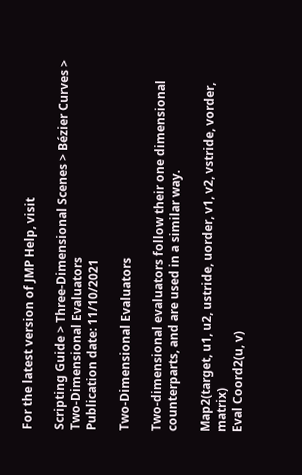For the latest version of JMP Help, visit

Scripting Guide > Three-Dimensional Scenes > Bézier Curves > Two-Dimensional Evaluators
Publication date: 11/10/2021

Two-Dimensional Evaluators

Two-dimensional evaluators follow their one dimensional counterparts, and are used in a similar way.

Map2(target, u1, u2, ustride, uorder, v1, v2, vstride, vorder, matrix)
Eval Coord2(u, v)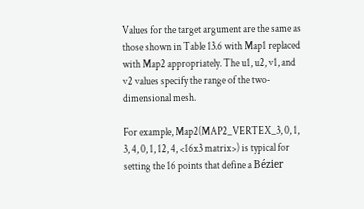Values for the target argument are the same as those shown in Table 13.6 with Map1 replaced with Map2 appropriately. The u1, u2, v1, and v2 values specify the range of the two-dimensional mesh.

For example, Map2(MAP2_VERTEX_3, 0, 1, 3, 4, 0, 1, 12, 4, <16x3 matrix>) is typical for setting the 16 points that define a Bézier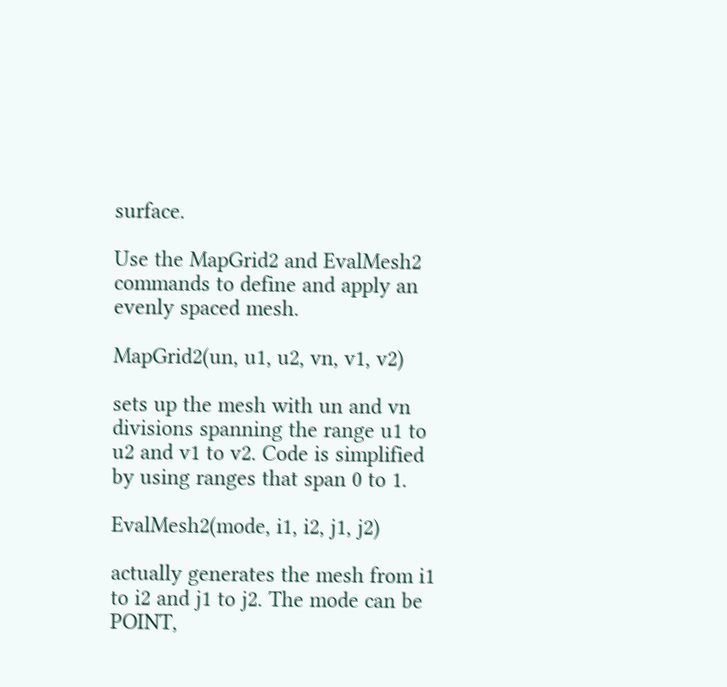surface.

Use the MapGrid2 and EvalMesh2 commands to define and apply an evenly spaced mesh.

MapGrid2(un, u1, u2, vn, v1, v2)

sets up the mesh with un and vn divisions spanning the range u1 to u2 and v1 to v2. Code is simplified by using ranges that span 0 to 1.

EvalMesh2(mode, i1, i2, j1, j2)

actually generates the mesh from i1 to i2 and j1 to j2. The mode can be POINT,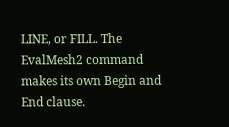LINE, or FILL. The EvalMesh2 command makes its own Begin and End clause.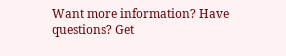Want more information? Have questions? Get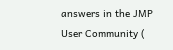answers in the JMP User Community (